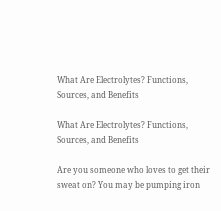What Are Electrolytes? Functions, Sources, and Benefits

What Are Electrolytes? Functions, Sources, and Benefits

Are you someone who loves to get their sweat on? You may be pumping iron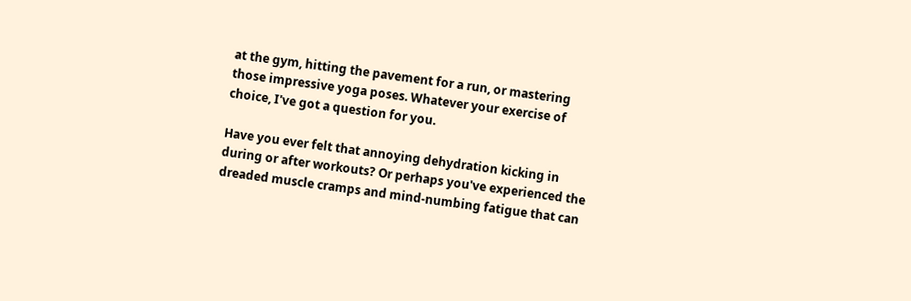at the gym, hitting the pavement for a run, or mastering those impressive yoga poses. Whatever your exercise of choice, I've got a question for you.

Have you ever felt that annoying dehydration kicking in during or after workouts? Or perhaps you've experienced the dreaded muscle cramps and mind-numbing fatigue that can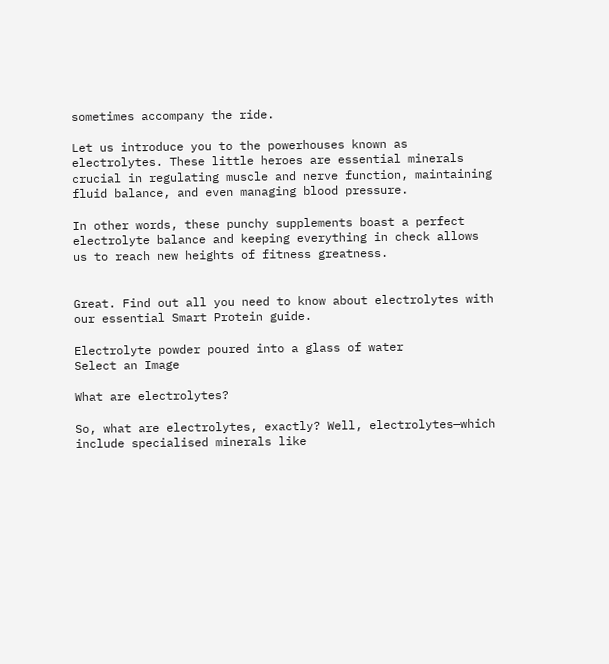sometimes accompany the ride.

Let us introduce you to the powerhouses known as electrolytes. These little heroes are essential minerals crucial in regulating muscle and nerve function, maintaining fluid balance, and even managing blood pressure.

In other words, these punchy supplements boast a perfect electrolyte balance and keeping everything in check allows us to reach new heights of fitness greatness.


Great. Find out all you need to know about electrolytes with our essential Smart Protein guide.

Electrolyte powder poured into a glass of water
Select an Image

What are electrolytes?

So, what are electrolytes, exactly? Well, electrolytes—which include specialised minerals like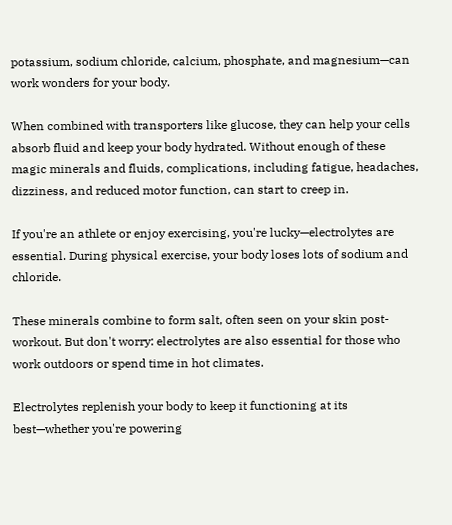potassium, sodium chloride, calcium, phosphate, and magnesium—can work wonders for your body.

When combined with transporters like glucose, they can help your cells absorb fluid and keep your body hydrated. Without enough of these magic minerals and fluids, complications, including fatigue, headaches, dizziness, and reduced motor function, can start to creep in.

If you're an athlete or enjoy exercising, you're lucky—electrolytes are essential. During physical exercise, your body loses lots of sodium and chloride.

These minerals combine to form salt, often seen on your skin post-workout. But don't worry: electrolytes are also essential for those who work outdoors or spend time in hot climates.

Electrolytes replenish your body to keep it functioning at its best—whether you're powering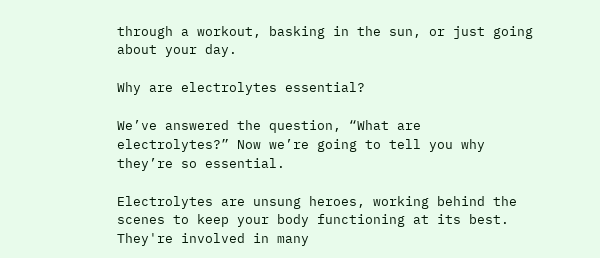through a workout, basking in the sun, or just going about your day.

Why are electrolytes essential?

We’ve answered the question, “What are electrolytes?” Now we’re going to tell you why they’re so essential.

Electrolytes are unsung heroes, working behind the scenes to keep your body functioning at its best. They're involved in many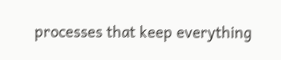processes that keep everything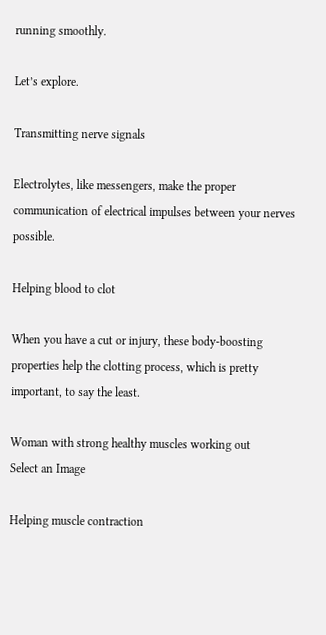running smoothly.

Let’s explore.

Transmitting nerve signals

Electrolytes, like messengers, make the proper communication of electrical impulses between your nerves possible.

Helping blood to clot

When you have a cut or injury, these body-boosting properties help the clotting process, which is pretty important, to say the least.

Woman with strong healthy muscles working out
Select an Image

Helping muscle contraction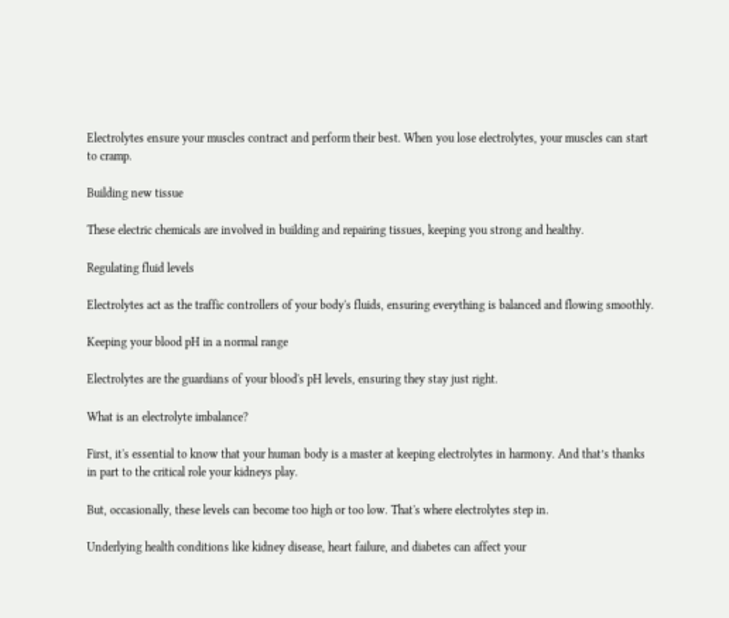Electrolytes ensure your muscles contract and perform their best. When you lose electrolytes, your muscles can start to cramp.

Building new tissue

These electric chemicals are involved in building and repairing tissues, keeping you strong and healthy.

Regulating fluid levels

Electrolytes act as the traffic controllers of your body's fluids, ensuring everything is balanced and flowing smoothly.

Keeping your blood pH in a normal range

Electrolytes are the guardians of your blood's pH levels, ensuring they stay just right.

What is an electrolyte imbalance?

First, it's essential to know that your human body is a master at keeping electrolytes in harmony. And that’s thanks in part to the critical role your kidneys play.

But, occasionally, these levels can become too high or too low. That's where electrolytes step in.

Underlying health conditions like kidney disease, heart failure, and diabetes can affect your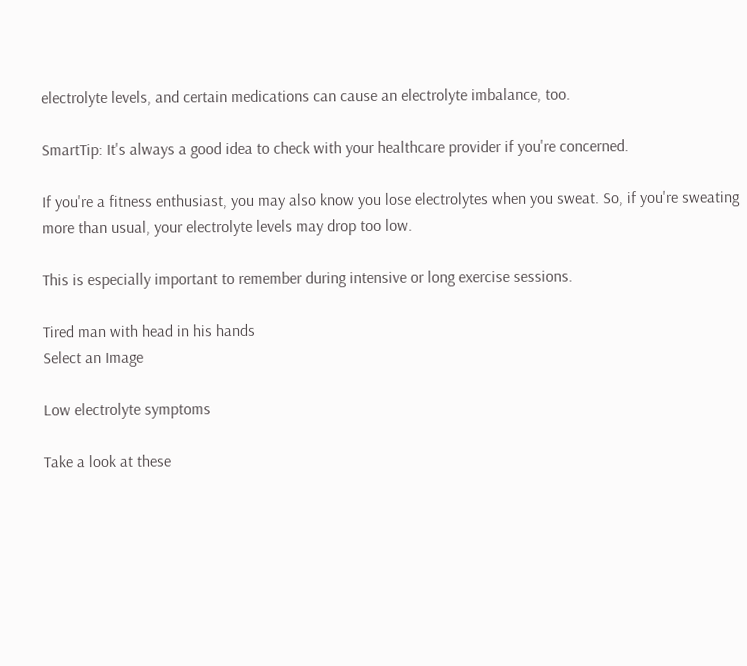electrolyte levels, and certain medications can cause an electrolyte imbalance, too.

SmartTip: It's always a good idea to check with your healthcare provider if you're concerned.

If you're a fitness enthusiast, you may also know you lose electrolytes when you sweat. So, if you're sweating more than usual, your electrolyte levels may drop too low.

This is especially important to remember during intensive or long exercise sessions.

Tired man with head in his hands
Select an Image

Low electrolyte symptoms

Take a look at these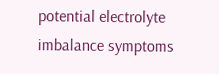potential electrolyte imbalance symptoms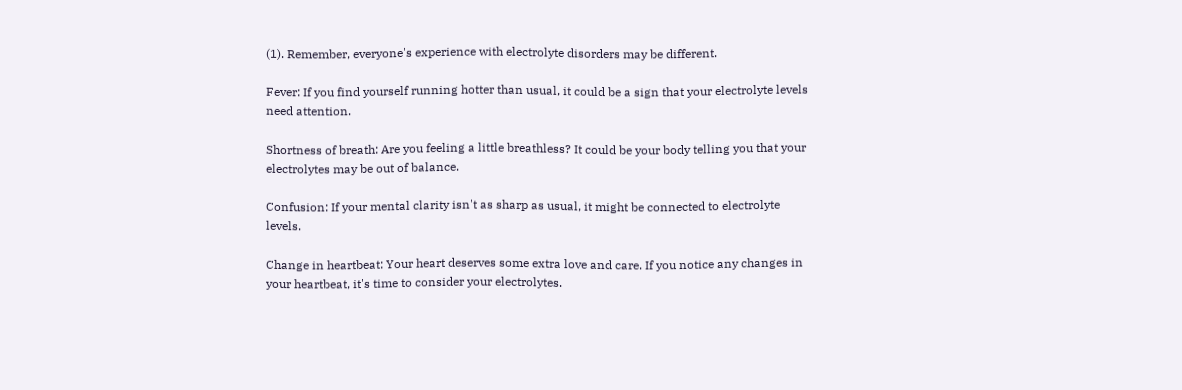(1). Remember, everyone's experience with electrolyte disorders may be different.

Fever: If you find yourself running hotter than usual, it could be a sign that your electrolyte levels need attention.

Shortness of breath: Are you feeling a little breathless? It could be your body telling you that your electrolytes may be out of balance.

Confusion: If your mental clarity isn't as sharp as usual, it might be connected to electrolyte levels.

Change in heartbeat: Your heart deserves some extra love and care. If you notice any changes in your heartbeat, it's time to consider your electrolytes.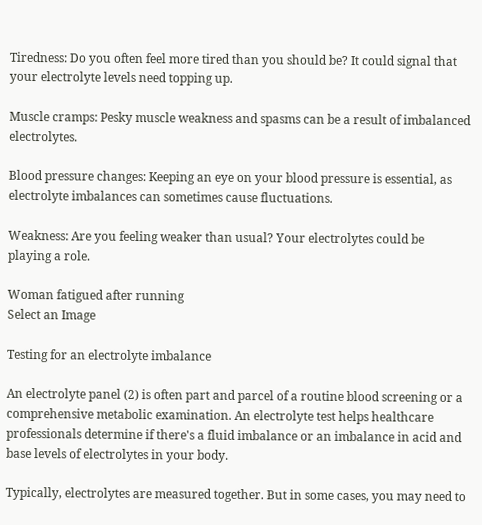Tiredness: Do you often feel more tired than you should be? It could signal that your electrolyte levels need topping up.

Muscle cramps: Pesky muscle weakness and spasms can be a result of imbalanced electrolytes.

Blood pressure changes: Keeping an eye on your blood pressure is essential, as electrolyte imbalances can sometimes cause fluctuations.

Weakness: Are you feeling weaker than usual? Your electrolytes could be playing a role.

Woman fatigued after running
Select an Image

Testing for an electrolyte imbalance

An electrolyte panel (2) is often part and parcel of a routine blood screening or a comprehensive metabolic examination. An electrolyte test helps healthcare professionals determine if there's a fluid imbalance or an imbalance in acid and base levels of electrolytes in your body.

Typically, electrolytes are measured together. But in some cases, you may need to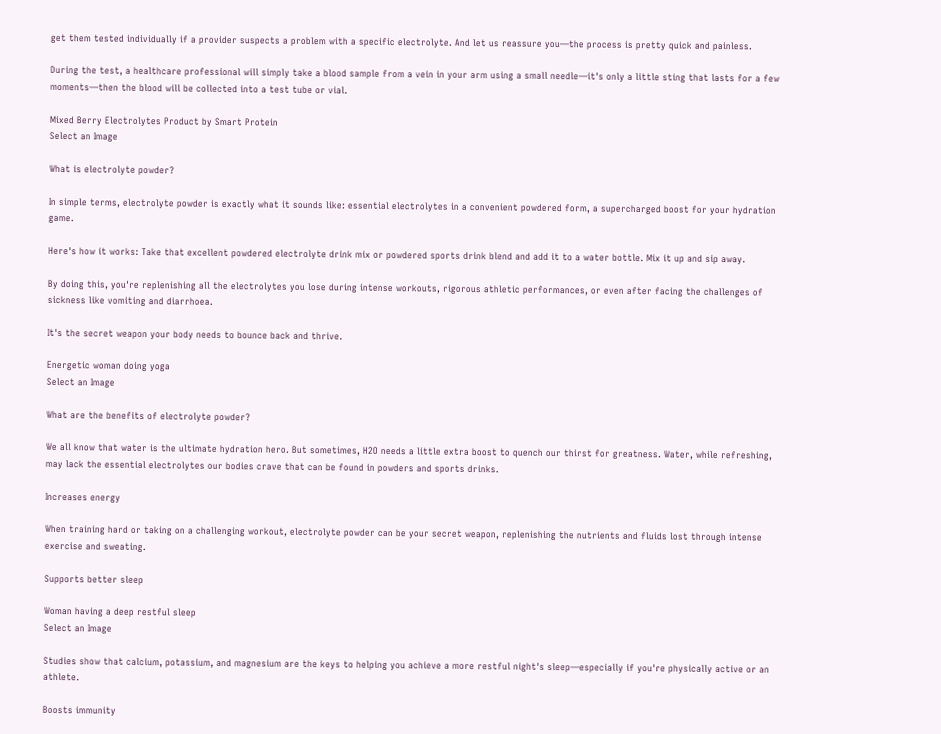get them tested individually if a provider suspects a problem with a specific electrolyte. And let us reassure you—the process is pretty quick and painless.

During the test, a healthcare professional will simply take a blood sample from a vein in your arm using a small needle—it's only a little sting that lasts for a few moments—then the blood will be collected into a test tube or vial.

Mixed Berry Electrolytes Product by Smart Protein
Select an Image

What is electrolyte powder?

In simple terms, electrolyte powder is exactly what it sounds like: essential electrolytes in a convenient powdered form, a supercharged boost for your hydration game.

Here's how it works: Take that excellent powdered electrolyte drink mix or powdered sports drink blend and add it to a water bottle. Mix it up and sip away.

By doing this, you're replenishing all the electrolytes you lose during intense workouts, rigorous athletic performances, or even after facing the challenges of sickness like vomiting and diarrhoea.

It's the secret weapon your body needs to bounce back and thrive.

Energetic woman doing yoga
Select an Image

What are the benefits of electrolyte powder?

We all know that water is the ultimate hydration hero. But sometimes, H2O needs a little extra boost to quench our thirst for greatness. Water, while refreshing, may lack the essential electrolytes our bodies crave that can be found in powders and sports drinks.

Increases energy

When training hard or taking on a challenging workout, electrolyte powder can be your secret weapon, replenishing the nutrients and fluids lost through intense exercise and sweating.

Supports better sleep

Woman having a deep restful sleep
Select an Image

Studies show that calcium, potassium, and magnesium are the keys to helping you achieve a more restful night's sleep—especially if you're physically active or an athlete.

Boosts immunity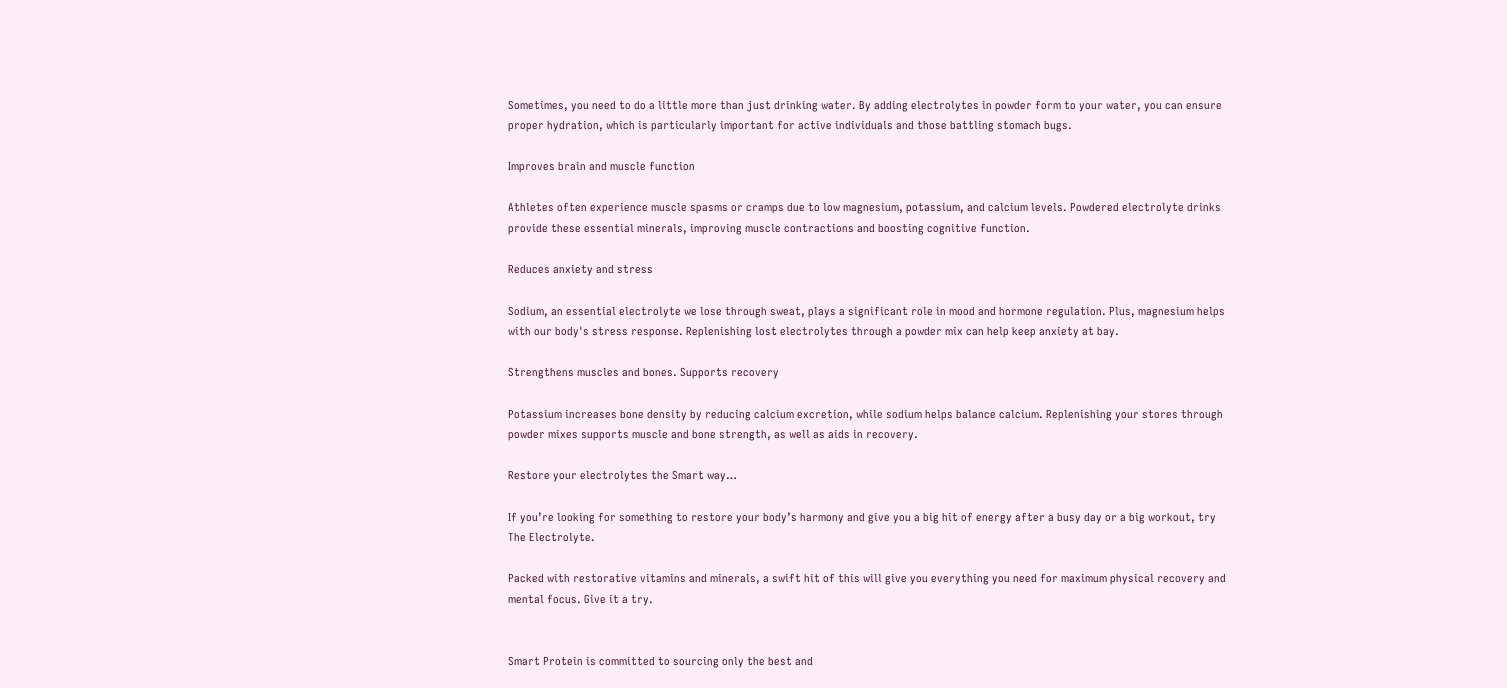Sometimes, you need to do a little more than just drinking water. By adding electrolytes in powder form to your water, you can ensure proper hydration, which is particularly important for active individuals and those battling stomach bugs.

Improves brain and muscle function

Athletes often experience muscle spasms or cramps due to low magnesium, potassium, and calcium levels. Powdered electrolyte drinks provide these essential minerals, improving muscle contractions and boosting cognitive function.

Reduces anxiety and stress

Sodium, an essential electrolyte we lose through sweat, plays a significant role in mood and hormone regulation. Plus, magnesium helps with our body's stress response. Replenishing lost electrolytes through a powder mix can help keep anxiety at bay.

Strengthens muscles and bones. Supports recovery

Potassium increases bone density by reducing calcium excretion, while sodium helps balance calcium. Replenishing your stores through powder mixes supports muscle and bone strength, as well as aids in recovery.

Restore your electrolytes the Smart way…

If you’re looking for something to restore your body’s harmony and give you a big hit of energy after a busy day or a big workout, try The Electrolyte.

Packed with restorative vitamins and minerals, a swift hit of this will give you everything you need for maximum physical recovery and mental focus. Give it a try.


Smart Protein is committed to sourcing only the best and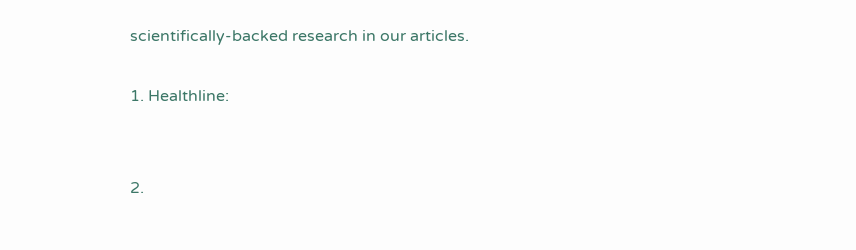scientifically-backed research in our articles.

1. Healthline:


2.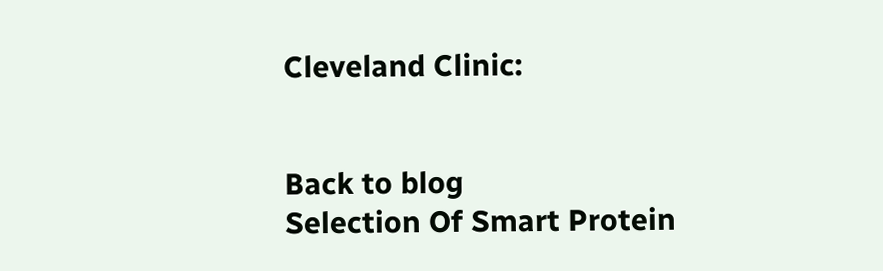Cleveland Clinic:


Back to blog
Selection Of Smart Protein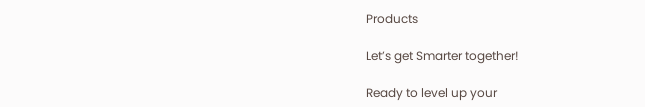Products

Let’s get Smarter together!

Ready to level up your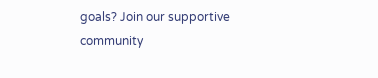goals? Join our supportive community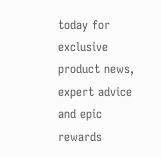today for exclusive product news, expert advice and epic rewards